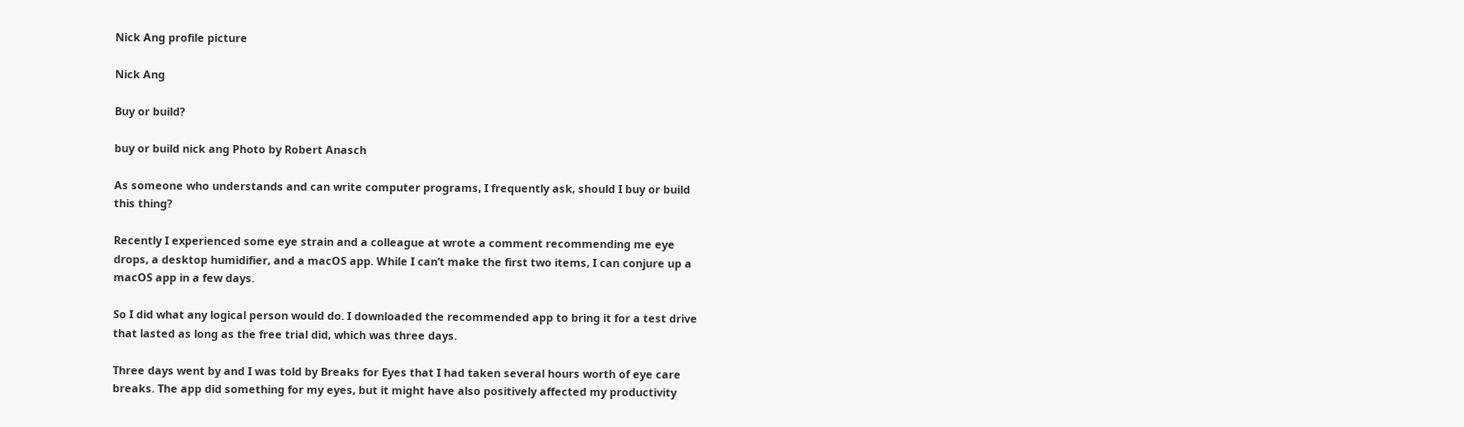Nick Ang profile picture

Nick Ang

Buy or build?

buy or build nick ang Photo by Robert Anasch

As someone who understands and can write computer programs, I frequently ask, should I buy or build this thing?

Recently I experienced some eye strain and a colleague at wrote a comment recommending me eye drops, a desktop humidifier, and a macOS app. While I can’t make the first two items, I can conjure up a macOS app in a few days.

So I did what any logical person would do. I downloaded the recommended app to bring it for a test drive that lasted as long as the free trial did, which was three days.

Three days went by and I was told by Breaks for Eyes that I had taken several hours worth of eye care breaks. The app did something for my eyes, but it might have also positively affected my productivity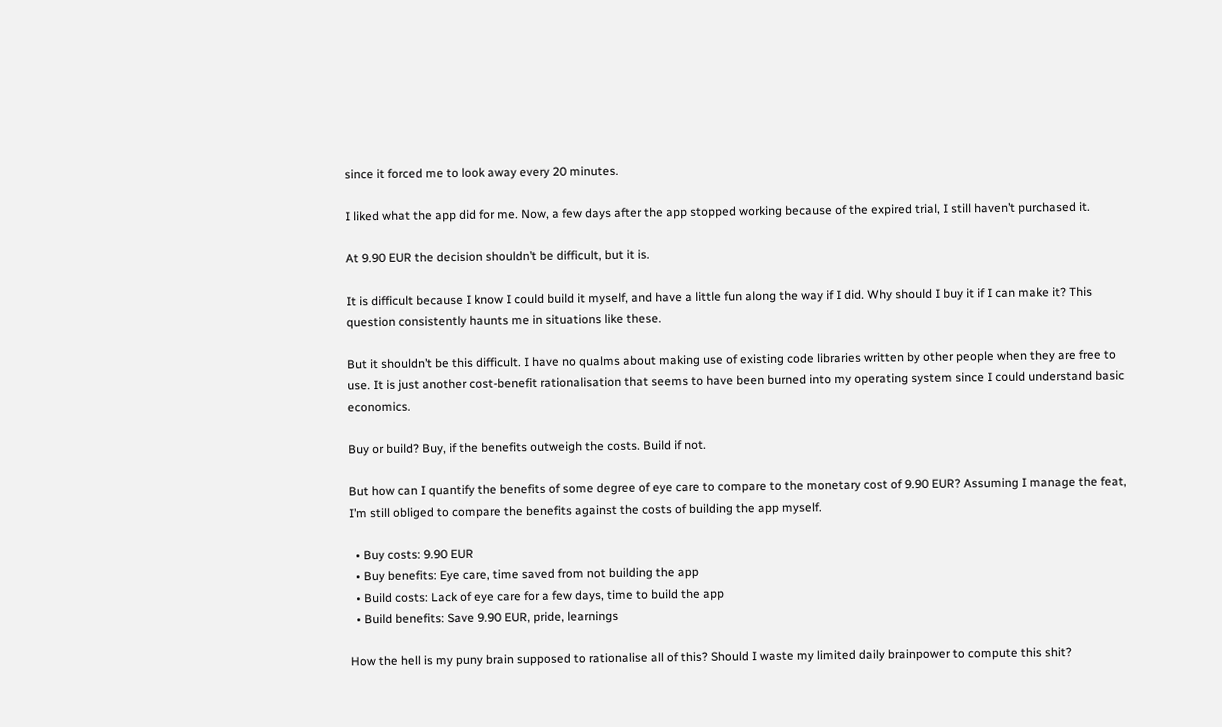since it forced me to look away every 20 minutes.

I liked what the app did for me. Now, a few days after the app stopped working because of the expired trial, I still haven’t purchased it.

At 9.90 EUR the decision shouldn’t be difficult, but it is.

It is difficult because I know I could build it myself, and have a little fun along the way if I did. Why should I buy it if I can make it? This question consistently haunts me in situations like these.

But it shouldn’t be this difficult. I have no qualms about making use of existing code libraries written by other people when they are free to use. It is just another cost-benefit rationalisation that seems to have been burned into my operating system since I could understand basic economics.

Buy or build? Buy, if the benefits outweigh the costs. Build if not.

But how can I quantify the benefits of some degree of eye care to compare to the monetary cost of 9.90 EUR? Assuming I manage the feat, I’m still obliged to compare the benefits against the costs of building the app myself.

  • Buy costs: 9.90 EUR
  • Buy benefits: Eye care, time saved from not building the app
  • Build costs: Lack of eye care for a few days, time to build the app
  • Build benefits: Save 9.90 EUR, pride, learnings

How the hell is my puny brain supposed to rationalise all of this? Should I waste my limited daily brainpower to compute this shit?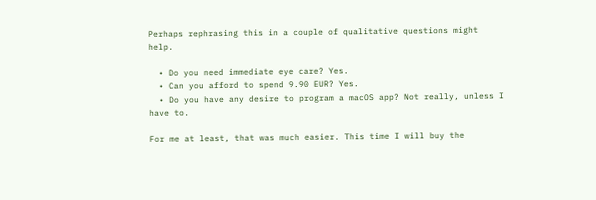Perhaps rephrasing this in a couple of qualitative questions might help.

  • Do you need immediate eye care? Yes.
  • Can you afford to spend 9.90 EUR? Yes.
  • Do you have any desire to program a macOS app? Not really, unless I have to.

For me at least, that was much easier. This time I will buy the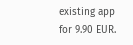existing app for 9.90 EUR.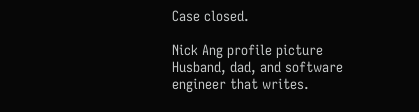Case closed.

Nick Ang profile picture
Husband, dad, and software engineer that writes.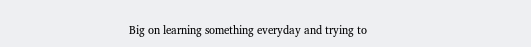Big on learning something everyday and trying to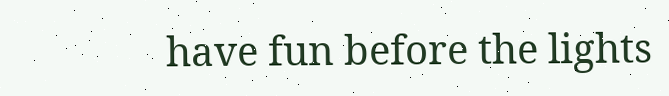have fun before the lights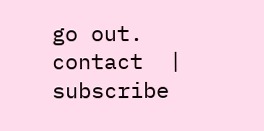go out.
contact  |  subscribe